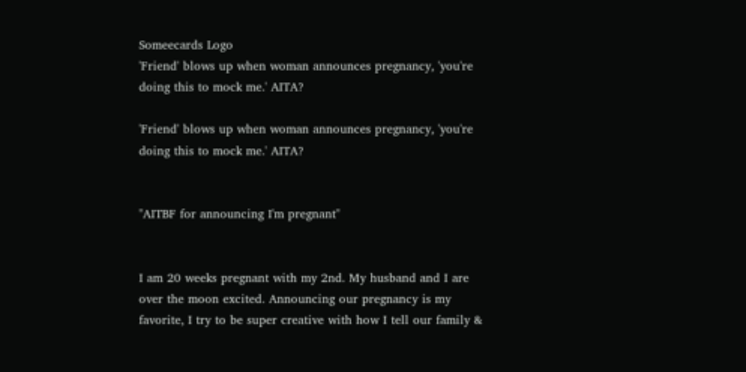Someecards Logo
'Friend' blows up when woman announces pregnancy, 'you're doing this to mock me.' AITA?

'Friend' blows up when woman announces pregnancy, 'you're doing this to mock me.' AITA?


"AITBF for announcing I'm pregnant"


I am 20 weeks pregnant with my 2nd. My husband and I are over the moon excited. Announcing our pregnancy is my favorite, I try to be super creative with how I tell our family &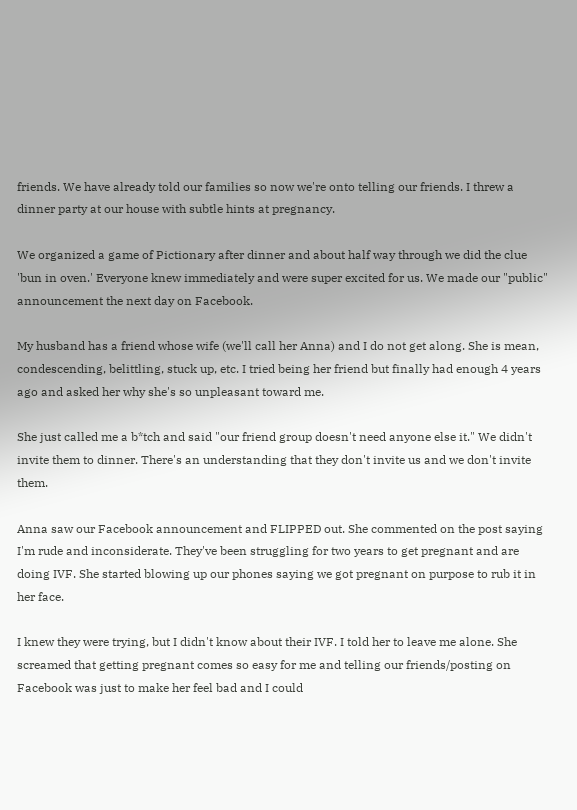friends. We have already told our families so now we're onto telling our friends. I threw a dinner party at our house with subtle hints at pregnancy.

We organized a game of Pictionary after dinner and about half way through we did the clue 'bun in oven.' Everyone knew immediately and were super excited for us. We made our "public" announcement the next day on Facebook.

My husband has a friend whose wife (we'll call her Anna) and I do not get along. She is mean, condescending, belittling, stuck up, etc. I tried being her friend but finally had enough 4 years ago and asked her why she's so unpleasant toward me.

She just called me a b*tch and said "our friend group doesn't need anyone else it." We didn't invite them to dinner. There's an understanding that they don't invite us and we don't invite them.

Anna saw our Facebook announcement and FLIPPED out. She commented on the post saying I'm rude and inconsiderate. They've been struggling for two years to get pregnant and are doing IVF. She started blowing up our phones saying we got pregnant on purpose to rub it in her face.

I knew they were trying, but I didn't know about their IVF. I told her to leave me alone. She screamed that getting pregnant comes so easy for me and telling our friends/posting on Facebook was just to make her feel bad and I could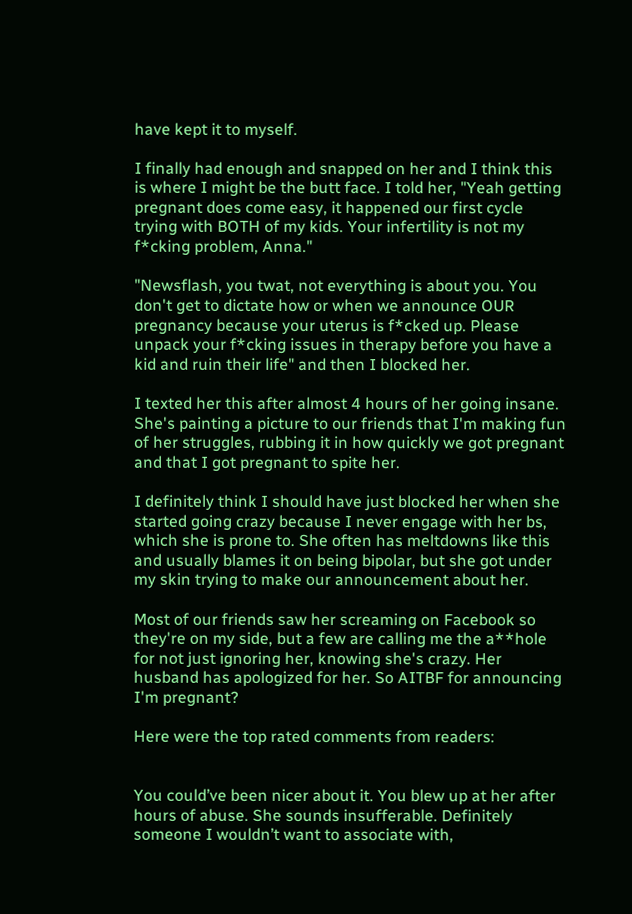have kept it to myself.

I finally had enough and snapped on her and I think this is where I might be the butt face. I told her, "Yeah getting pregnant does come easy, it happened our first cycle trying with BOTH of my kids. Your infertility is not my f*cking problem, Anna."

"Newsflash, you twat, not everything is about you. You don't get to dictate how or when we announce OUR pregnancy because your uterus is f*cked up. Please unpack your f*cking issues in therapy before you have a kid and ruin their life" and then I blocked her.

I texted her this after almost 4 hours of her going insane. She's painting a picture to our friends that I'm making fun of her struggles, rubbing it in how quickly we got pregnant and that I got pregnant to spite her.

I definitely think I should have just blocked her when she started going crazy because I never engage with her bs, which she is prone to. She often has meltdowns like this and usually blames it on being bipolar, but she got under my skin trying to make our announcement about her.

Most of our friends saw her screaming on Facebook so they're on my side, but a few are calling me the a**hole for not just ignoring her, knowing she's crazy. Her husband has apologized for her. So AITBF for announcing I'm pregnant?

Here were the top rated comments from readers:


You could’ve been nicer about it. You blew up at her after hours of abuse. She sounds insufferable. Definitely someone I wouldn’t want to associate with,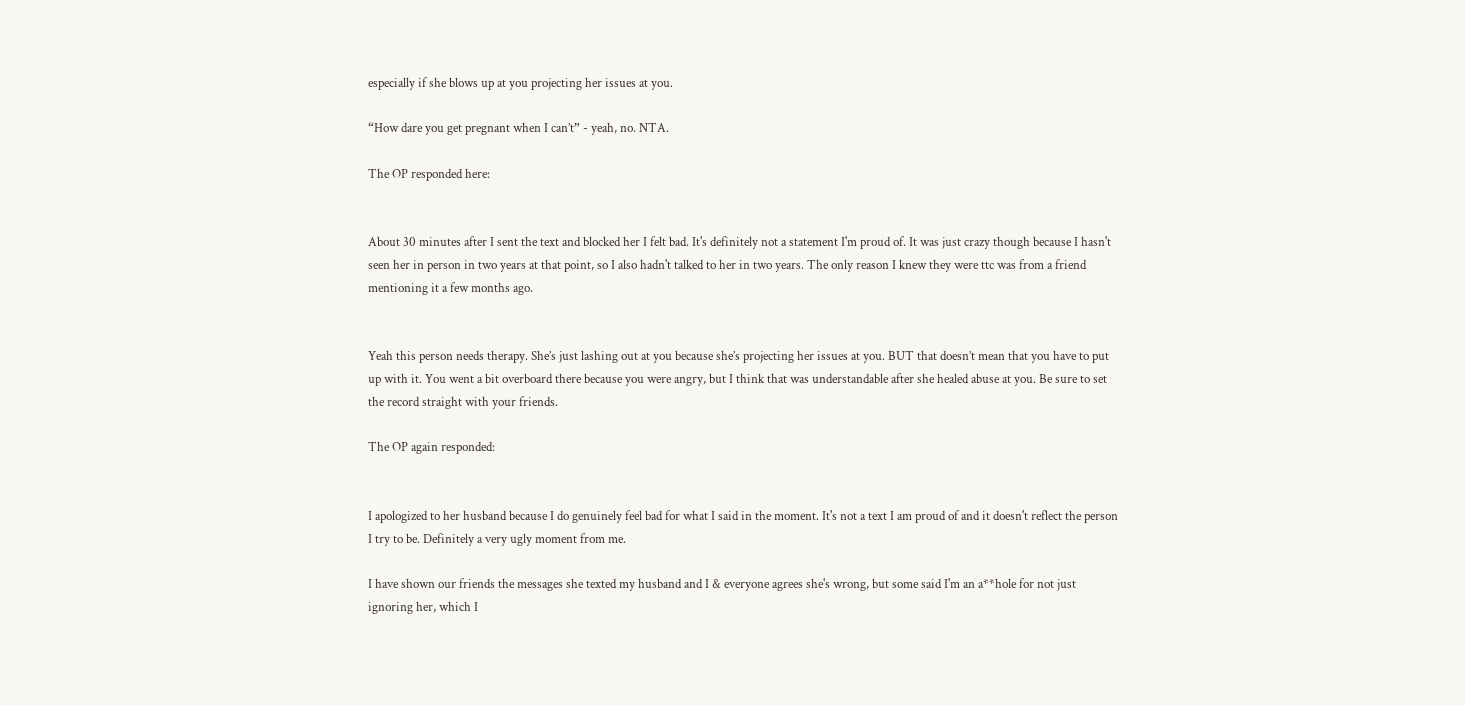especially if she blows up at you projecting her issues at you.

“How dare you get pregnant when I can’t” - yeah, no. NTA.

The OP responded here:


About 30 minutes after I sent the text and blocked her I felt bad. It's definitely not a statement I'm proud of. It was just crazy though because I hasn't seen her in person in two years at that point, so I also hadn't talked to her in two years. The only reason I knew they were ttc was from a friend mentioning it a few months ago.


Yeah this person needs therapy. She’s just lashing out at you because she’s projecting her issues at you. BUT that doesn’t mean that you have to put up with it. You went a bit overboard there because you were angry, but I think that was understandable after she healed abuse at you. Be sure to set the record straight with your friends.

The OP again responded:


I apologized to her husband because I do genuinely feel bad for what I said in the moment. It's not a text I am proud of and it doesn't reflect the person I try to be. Definitely a very ugly moment from me.

I have shown our friends the messages she texted my husband and I & everyone agrees she's wrong, but some said I'm an a**hole for not just ignoring her, which I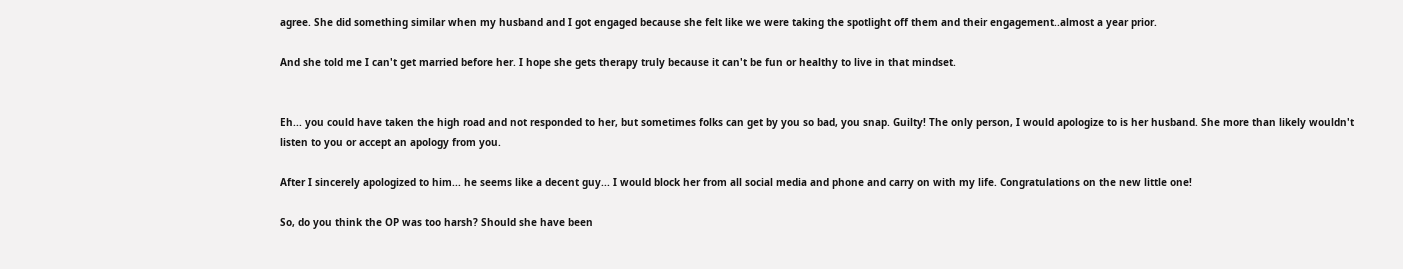agree. She did something similar when my husband and I got engaged because she felt like we were taking the spotlight off them and their engagement..almost a year prior.

And she told me I can't get married before her. I hope she gets therapy truly because it can't be fun or healthy to live in that mindset.


Eh... you could have taken the high road and not responded to her, but sometimes folks can get by you so bad, you snap. Guilty! The only person, I would apologize to is her husband. She more than likely wouldn't listen to you or accept an apology from you.

After I sincerely apologized to him... he seems like a decent guy... I would block her from all social media and phone and carry on with my life. Congratulations on the new little one!

So, do you think the OP was too harsh? Should she have been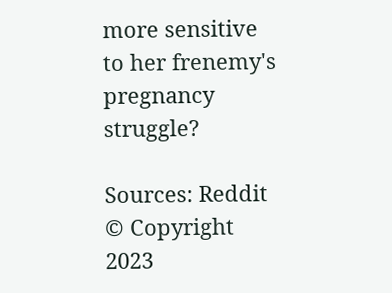more sensitive to her frenemy's pregnancy struggle?

Sources: Reddit
© Copyright 2023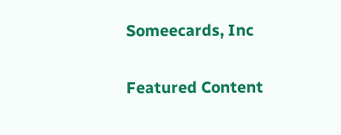Someecards, Inc

Featured Content